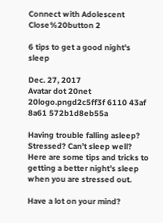Connect with Adolescent
Close%20button 2

6 tips to get a good night's sleep

Dec. 27, 2017
Avatar dot 20net 20logo.pngd2c5ff3f 6110 43af 8a61 572b1d8eb55a

Having trouble falling asleep? Stressed? Can’t sleep well? Here are some tips and tricks to getting a better night’s sleep when you are stressed out.

Have a lot on your mind?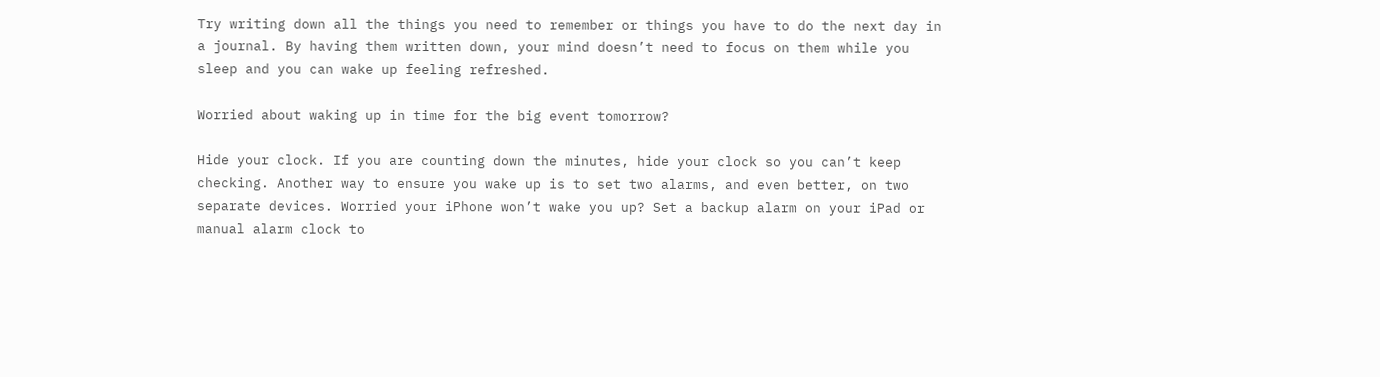Try writing down all the things you need to remember or things you have to do the next day in a journal. By having them written down, your mind doesn’t need to focus on them while you sleep and you can wake up feeling refreshed.

Worried about waking up in time for the big event tomorrow?

Hide your clock. If you are counting down the minutes, hide your clock so you can’t keep checking. Another way to ensure you wake up is to set two alarms, and even better, on two separate devices. Worried your iPhone won’t wake you up? Set a backup alarm on your iPad or manual alarm clock to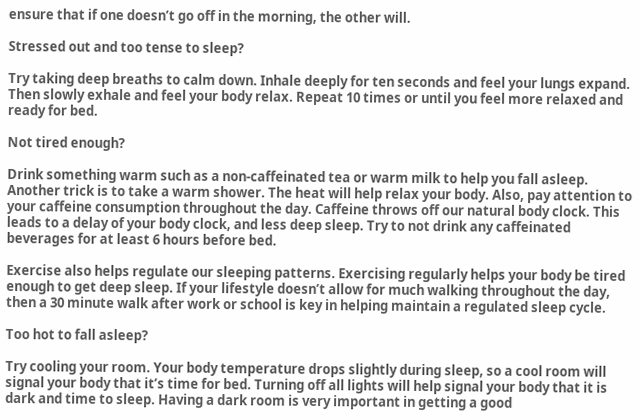ensure that if one doesn’t go off in the morning, the other will.

Stressed out and too tense to sleep?

Try taking deep breaths to calm down. Inhale deeply for ten seconds and feel your lungs expand. Then slowly exhale and feel your body relax. Repeat 10 times or until you feel more relaxed and ready for bed.

Not tired enough?

Drink something warm such as a non-caffeinated tea or warm milk to help you fall asleep. Another trick is to take a warm shower. The heat will help relax your body. Also, pay attention to your caffeine consumption throughout the day. Caffeine throws off our natural body clock. This leads to a delay of your body clock, and less deep sleep. Try to not drink any caffeinated beverages for at least 6 hours before bed.

Exercise also helps regulate our sleeping patterns. Exercising regularly helps your body be tired enough to get deep sleep. If your lifestyle doesn’t allow for much walking throughout the day, then a 30 minute walk after work or school is key in helping maintain a regulated sleep cycle.

Too hot to fall asleep?

Try cooling your room. Your body temperature drops slightly during sleep, so a cool room will signal your body that it’s time for bed. Turning off all lights will help signal your body that it is dark and time to sleep. Having a dark room is very important in getting a good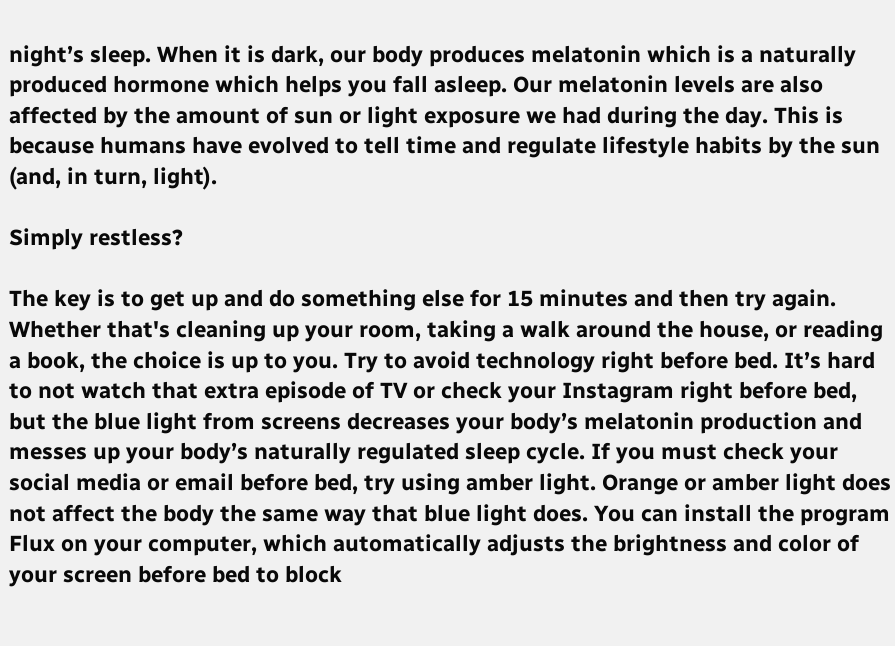night’s sleep. When it is dark, our body produces melatonin which is a naturally produced hormone which helps you fall asleep. Our melatonin levels are also affected by the amount of sun or light exposure we had during the day. This is because humans have evolved to tell time and regulate lifestyle habits by the sun (and, in turn, light).

Simply restless?

The key is to get up and do something else for 15 minutes and then try again. Whether that's cleaning up your room, taking a walk around the house, or reading a book, the choice is up to you. Try to avoid technology right before bed. It’s hard to not watch that extra episode of TV or check your Instagram right before bed, but the blue light from screens decreases your body’s melatonin production and messes up your body’s naturally regulated sleep cycle. If you must check your social media or email before bed, try using amber light. Orange or amber light does not affect the body the same way that blue light does. You can install the program Flux on your computer, which automatically adjusts the brightness and color of your screen before bed to block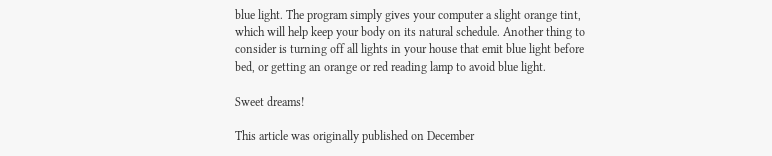blue light. The program simply gives your computer a slight orange tint, which will help keep your body on its natural schedule. Another thing to consider is turning off all lights in your house that emit blue light before bed, or getting an orange or red reading lamp to avoid blue light.

Sweet dreams!

This article was originally published on December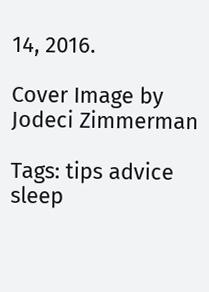14, 2016.

Cover Image by Jodeci Zimmerman

Tags: tips advice sleep